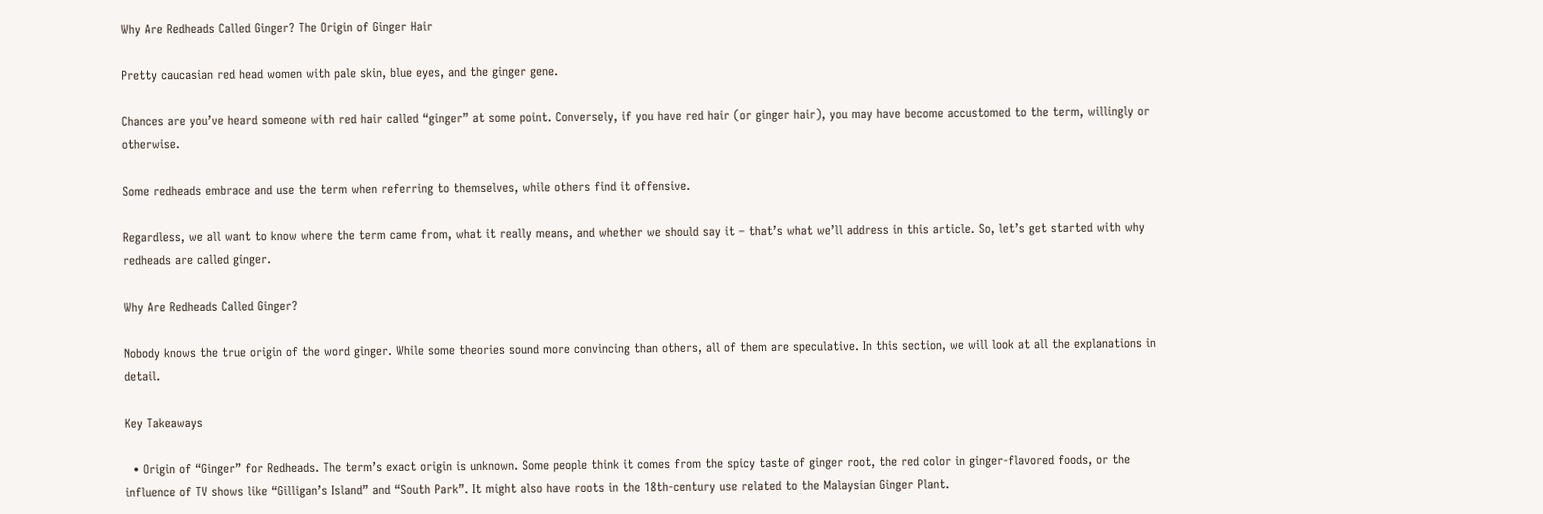Why Are Redheads Called Ginger? The Origin of Ginger Hair

Pretty caucasian red head women with pale skin, blue eyes, and the ginger gene.

Chances are you’ve heard someone with red hair called “ginger” at some point. Conversely, if you have red hair (or ginger hair), you may have become accustomed to the term, willingly or otherwise.

Some redheads embrace and use the term when referring to themselves, while others find it offensive.

Regardless, we all want to know where the term came from, what it really means, and whether we should say it – that’s what we’ll address in this article. So, let’s get started with why redheads are called ginger.

Why Are Redheads Called Ginger?

Nobody knows the true origin of the word ginger. While some theories sound more convincing than others, all of them are speculative. In this section, we will look at all the explanations in detail.

Key Takeaways

  • Origin of “Ginger” for Redheads. The term’s exact origin is unknown. Some people think it comes from the spicy taste of ginger root, the red color in ginger-flavored foods, or the influence of TV shows like “Gilligan’s Island” and “South Park”. It might also have roots in the 18th-century use related to the Malaysian Ginger Plant.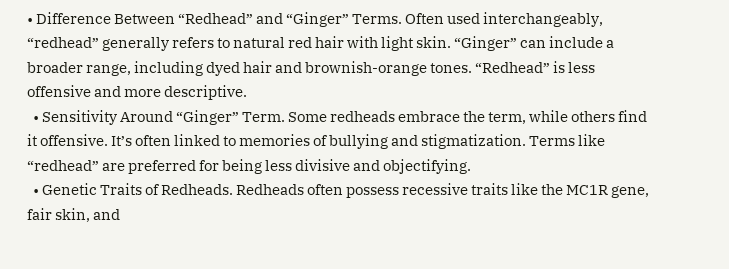• Difference Between “Redhead” and “Ginger” Terms. Often used interchangeably, “redhead” generally refers to natural red hair with light skin. “Ginger” can include a broader range, including dyed hair and brownish-orange tones. “Redhead” is less offensive and more descriptive.
  • Sensitivity Around “Ginger” Term. Some redheads embrace the term, while others find it offensive. It’s often linked to memories of bullying and stigmatization. Terms like “redhead” are preferred for being less divisive and objectifying.
  • Genetic Traits of Redheads. Redheads often possess recessive traits like the MC1R gene, fair skin, and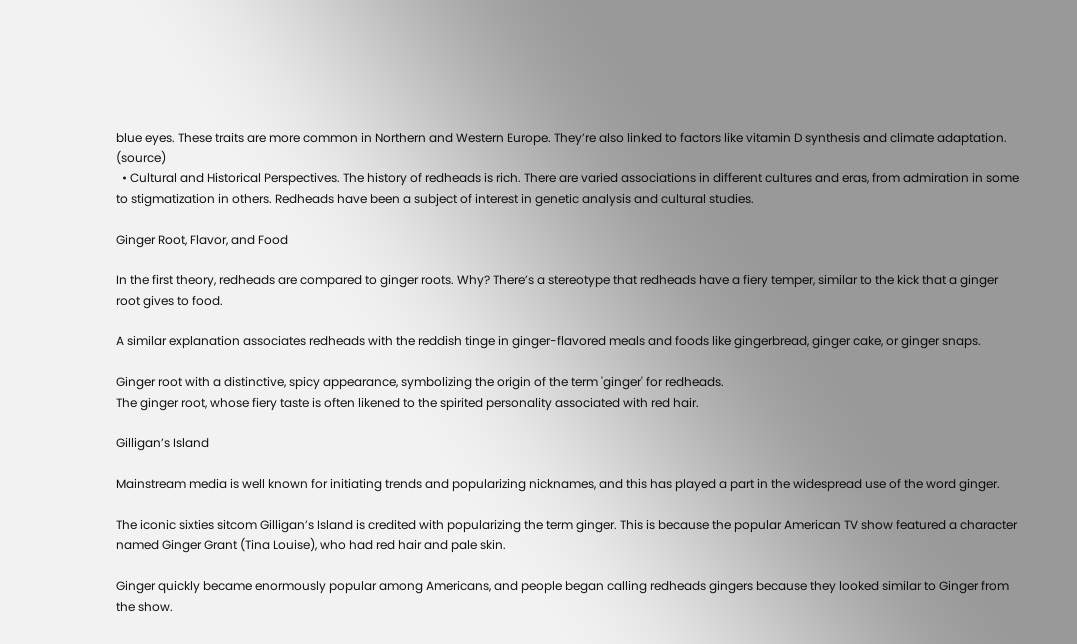blue eyes. These traits are more common in Northern and Western Europe. They’re also linked to factors like vitamin D synthesis and climate adaptation. (source)
  • Cultural and Historical Perspectives. The history of redheads is rich. There are varied associations in different cultures and eras, from admiration in some to stigmatization in others. Redheads have been a subject of interest in genetic analysis and cultural studies.

Ginger Root, Flavor, and Food

In the first theory, redheads are compared to ginger roots. Why? There’s a stereotype that redheads have a fiery temper, similar to the kick that a ginger root gives to food.

A similar explanation associates redheads with the reddish tinge in ginger-flavored meals and foods like gingerbread, ginger cake, or ginger snaps.

Ginger root with a distinctive, spicy appearance, symbolizing the origin of the term 'ginger' for redheads.
The ginger root, whose fiery taste is often likened to the spirited personality associated with red hair.

Gilligan’s Island

Mainstream media is well known for initiating trends and popularizing nicknames, and this has played a part in the widespread use of the word ginger.

The iconic sixties sitcom Gilligan’s Island is credited with popularizing the term ginger. This is because the popular American TV show featured a character named Ginger Grant (Tina Louise), who had red hair and pale skin.

Ginger quickly became enormously popular among Americans, and people began calling redheads gingers because they looked similar to Ginger from the show.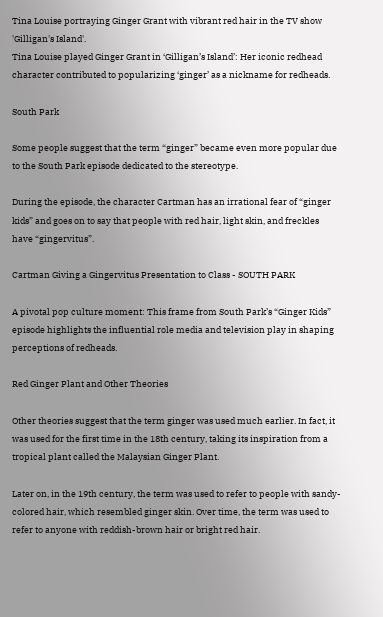Tina Louise portraying Ginger Grant with vibrant red hair in the TV show 'Gilligan's Island'.
Tina Louise played Ginger Grant in ‘Gilligan’s Island’: Her iconic redhead character contributed to popularizing ‘ginger’ as a nickname for redheads.

South Park

Some people suggest that the term “ginger” became even more popular due to the South Park episode dedicated to the stereotype.

During the episode, the character Cartman has an irrational fear of “ginger kids” and goes on to say that people with red hair, light skin, and freckles have “gingervitus”.

Cartman Giving a Gingervitus Presentation to Class - SOUTH PARK

A pivotal pop culture moment: This frame from South Park’s “Ginger Kids” episode highlights the influential role media and television play in shaping perceptions of redheads.

Red Ginger Plant and Other Theories

Other theories suggest that the term ginger was used much earlier. In fact, it was used for the first time in the 18th century, taking its inspiration from a tropical plant called the Malaysian Ginger Plant.

Later on, in the 19th century, the term was used to refer to people with sandy-colored hair, which resembled ginger skin. Over time, the term was used to refer to anyone with reddish-brown hair or bright red hair.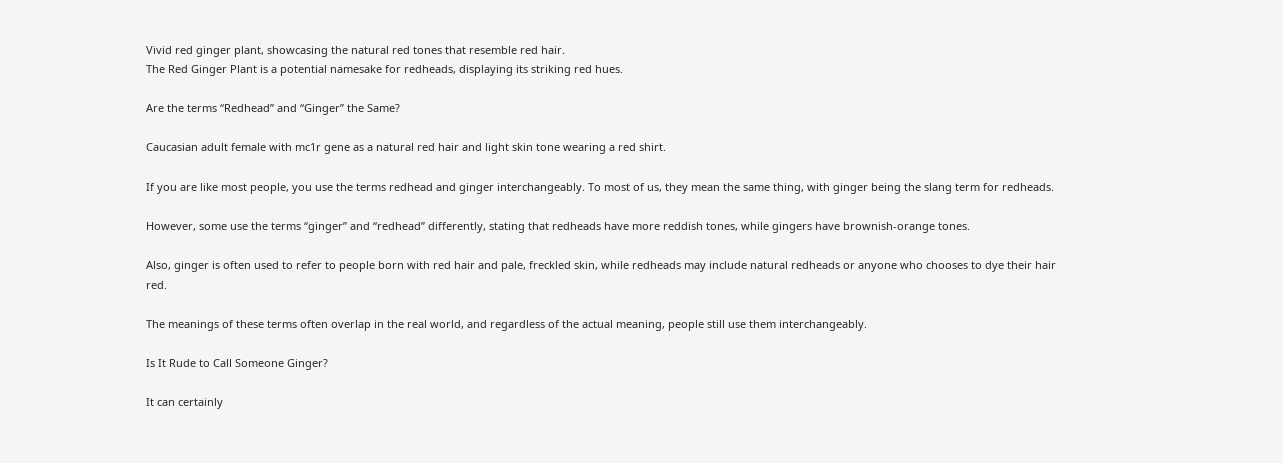Vivid red ginger plant, showcasing the natural red tones that resemble red hair.
The Red Ginger Plant is a potential namesake for redheads, displaying its striking red hues.

Are the terms “Redhead” and “Ginger” the Same?

Caucasian adult female with mc1r gene as a natural red hair and light skin tone wearing a red shirt.

If you are like most people, you use the terms redhead and ginger interchangeably. To most of us, they mean the same thing, with ginger being the slang term for redheads.

However, some use the terms “ginger” and “redhead” differently, stating that redheads have more reddish tones, while gingers have brownish-orange tones.

Also, ginger is often used to refer to people born with red hair and pale, freckled skin, while redheads may include natural redheads or anyone who chooses to dye their hair red.

The meanings of these terms often overlap in the real world, and regardless of the actual meaning, people still use them interchangeably.

Is It Rude to Call Someone Ginger?

It can certainly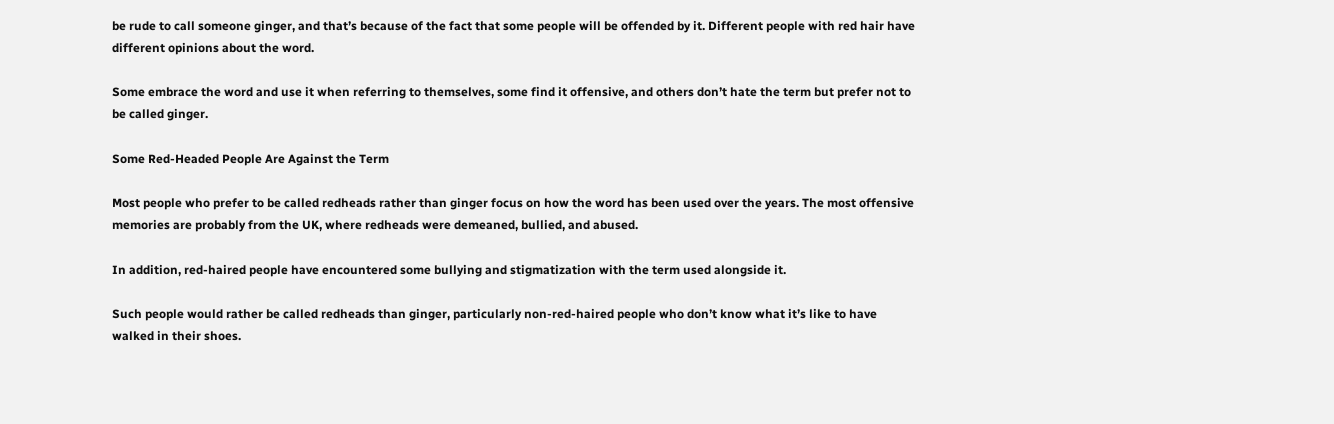be rude to call someone ginger, and that’s because of the fact that some people will be offended by it. Different people with red hair have different opinions about the word.

Some embrace the word and use it when referring to themselves, some find it offensive, and others don’t hate the term but prefer not to be called ginger.

Some Red-Headed People Are Against the Term

Most people who prefer to be called redheads rather than ginger focus on how the word has been used over the years. The most offensive memories are probably from the UK, where redheads were demeaned, bullied, and abused.

In addition, red-haired people have encountered some bullying and stigmatization with the term used alongside it.

Such people would rather be called redheads than ginger, particularly non-red-haired people who don’t know what it’s like to have walked in their shoes.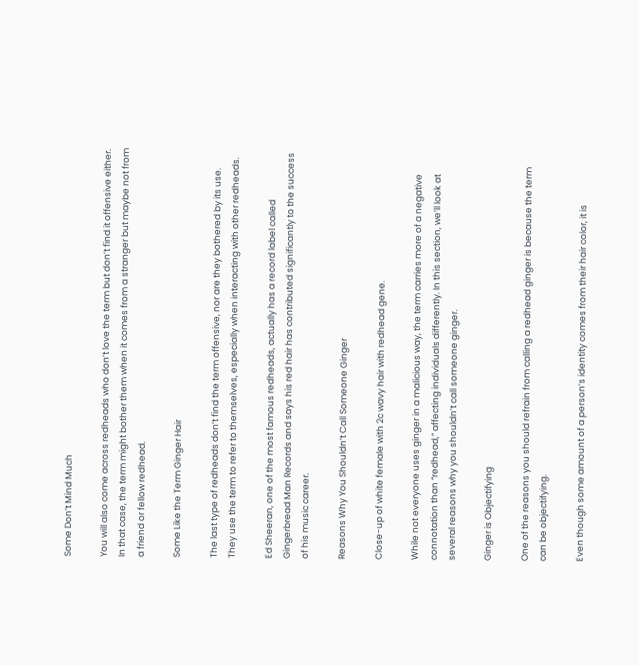Some Don’t Mind Much

You will also come across redheads who don’t love the term but don’t find it offensive either. In that case, the term might bother them when it comes from a stranger but maybe not from a friend or fellow redhead.

Some Like the Term Ginger Hair

The last type of redheads don’t find the term offensive, nor are they bothered by its use. They use the term to refer to themselves, especially when interacting with other redheads.

Ed Sheeran, one of the most famous redheads, actually has a record label called Gingerbread Man Records and says his red hair has contributed significantly to the success of his music career.

Reasons Why You Shouldn’t Call Someone Ginger

Close-up of white female with 2c wavy hair with redhead gene.

While not everyone uses ginger in a malicious way, the term carries more of a negative connotation than “redhead,” affecting individuals differently. In this section, we’ll look at several reasons why you shouldn’t call someone ginger.

Ginger is Objectifying

One of the reasons you should refrain from calling a redhead ginger is because the term can be objectifying.

Even though some amount of a person’s identity comes from their hair color, it is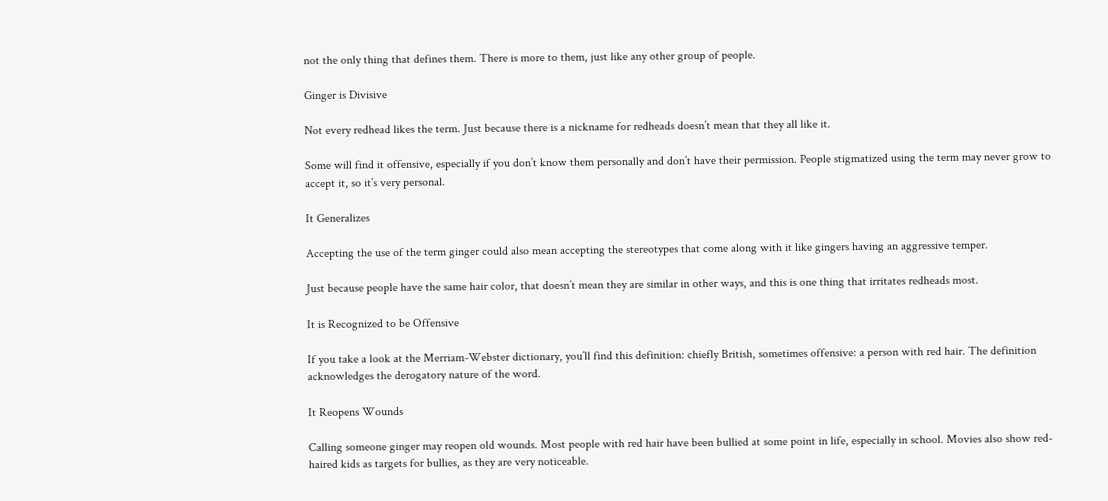not the only thing that defines them. There is more to them, just like any other group of people.

Ginger is Divisive

Not every redhead likes the term. Just because there is a nickname for redheads doesn’t mean that they all like it.

Some will find it offensive, especially if you don’t know them personally and don’t have their permission. People stigmatized using the term may never grow to accept it, so it’s very personal.

It Generalizes

Accepting the use of the term ginger could also mean accepting the stereotypes that come along with it like gingers having an aggressive temper.

Just because people have the same hair color, that doesn’t mean they are similar in other ways, and this is one thing that irritates redheads most.

It is Recognized to be Offensive

If you take a look at the Merriam-Webster dictionary, you’ll find this definition: chiefly British, sometimes offensive: a person with red hair. The definition acknowledges the derogatory nature of the word.

It Reopens Wounds

Calling someone ginger may reopen old wounds. Most people with red hair have been bullied at some point in life, especially in school. Movies also show red-haired kids as targets for bullies, as they are very noticeable.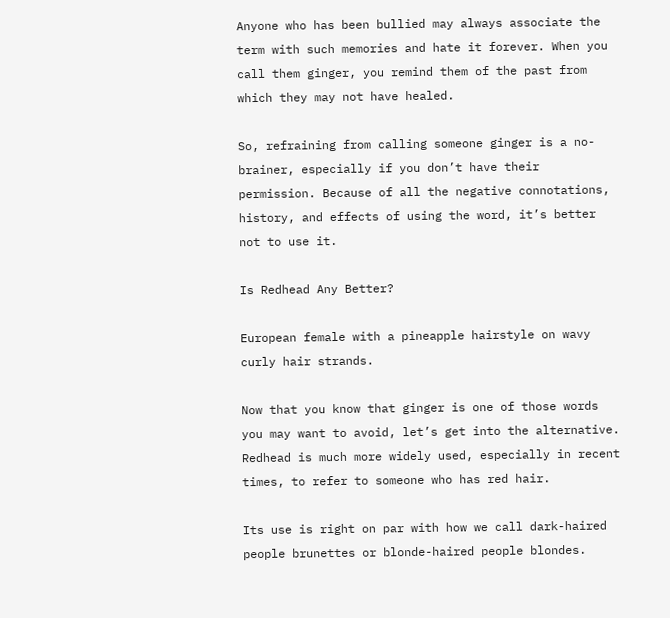Anyone who has been bullied may always associate the term with such memories and hate it forever. When you call them ginger, you remind them of the past from which they may not have healed.

So, refraining from calling someone ginger is a no-brainer, especially if you don’t have their permission. Because of all the negative connotations, history, and effects of using the word, it’s better not to use it.

Is Redhead Any Better?

European female with a pineapple hairstyle on wavy curly hair strands.

Now that you know that ginger is one of those words you may want to avoid, let’s get into the alternative. Redhead is much more widely used, especially in recent times, to refer to someone who has red hair.

Its use is right on par with how we call dark-haired people brunettes or blonde-haired people blondes.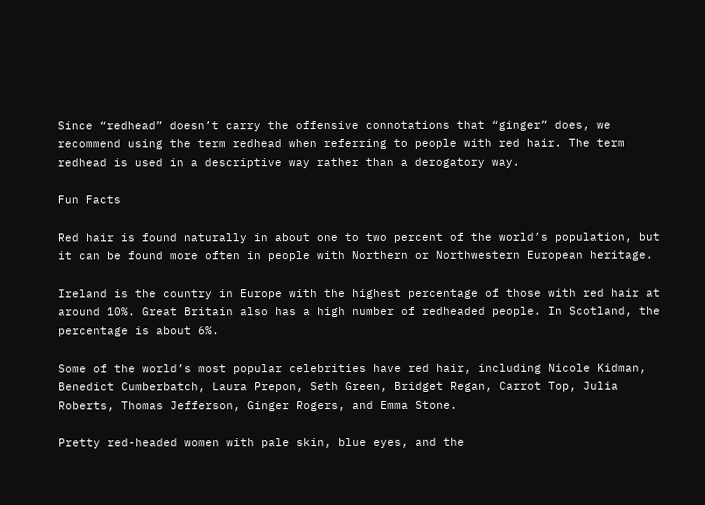Since “redhead” doesn’t carry the offensive connotations that “ginger” does, we recommend using the term redhead when referring to people with red hair. The term redhead is used in a descriptive way rather than a derogatory way.

Fun Facts

Red hair is found naturally in about one to two percent of the world’s population, but it can be found more often in people with Northern or Northwestern European heritage.

Ireland is the country in Europe with the highest percentage of those with red hair at around 10%. Great Britain also has a high number of redheaded people. In Scotland, the percentage is about 6%.

Some of the world’s most popular celebrities have red hair, including Nicole Kidman, Benedict Cumberbatch, Laura Prepon, Seth Green, Bridget Regan, Carrot Top, Julia Roberts, Thomas Jefferson, Ginger Rogers, and Emma Stone.

Pretty red-headed women with pale skin, blue eyes, and the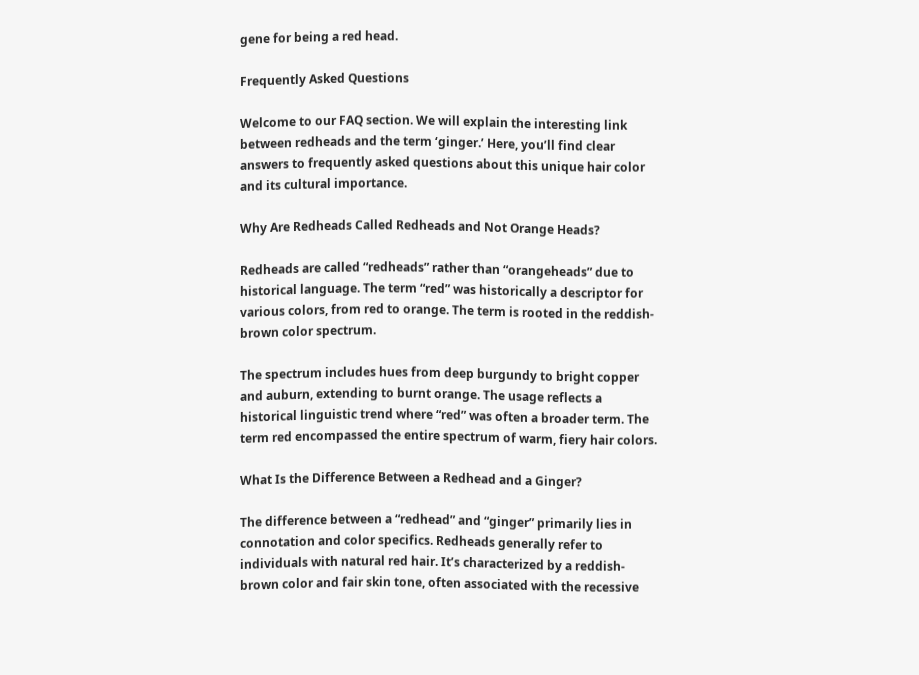gene for being a red head.

Frequently Asked Questions

Welcome to our FAQ section. We will explain the interesting link between redheads and the term ‘ginger.’ Here, you’ll find clear answers to frequently asked questions about this unique hair color and its cultural importance.

Why Are Redheads Called Redheads and Not Orange Heads?

Redheads are called “redheads” rather than “orangeheads” due to historical language. The term “red” was historically a descriptor for various colors, from red to orange. The term is rooted in the reddish-brown color spectrum.

The spectrum includes hues from deep burgundy to bright copper and auburn, extending to burnt orange. The usage reflects a historical linguistic trend where “red” was often a broader term. The term red encompassed the entire spectrum of warm, fiery hair colors.

What Is the Difference Between a Redhead and a Ginger?

The difference between a “redhead” and “ginger” primarily lies in connotation and color specifics. Redheads generally refer to individuals with natural red hair. It’s characterized by a reddish-brown color and fair skin tone, often associated with the recessive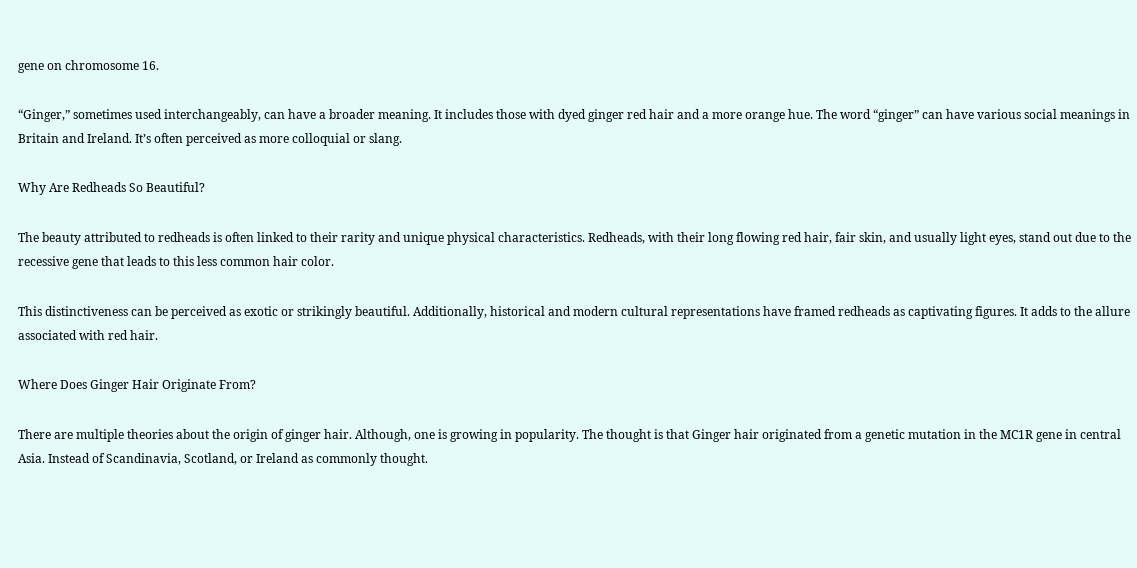gene on chromosome 16.

“Ginger,” sometimes used interchangeably, can have a broader meaning. It includes those with dyed ginger red hair and a more orange hue. The word “ginger” can have various social meanings in Britain and Ireland. It’s often perceived as more colloquial or slang.

Why Are Redheads So Beautiful?

The beauty attributed to redheads is often linked to their rarity and unique physical characteristics. Redheads, with their long flowing red hair, fair skin, and usually light eyes, stand out due to the recessive gene that leads to this less common hair color.

This distinctiveness can be perceived as exotic or strikingly beautiful. Additionally, historical and modern cultural representations have framed redheads as captivating figures. It adds to the allure associated with red hair.

Where Does Ginger Hair Originate From?

There are multiple theories about the origin of ginger hair. Although, one is growing in popularity. The thought is that Ginger hair originated from a genetic mutation in the MC1R gene in central Asia. Instead of Scandinavia, Scotland, or Ireland as commonly thought.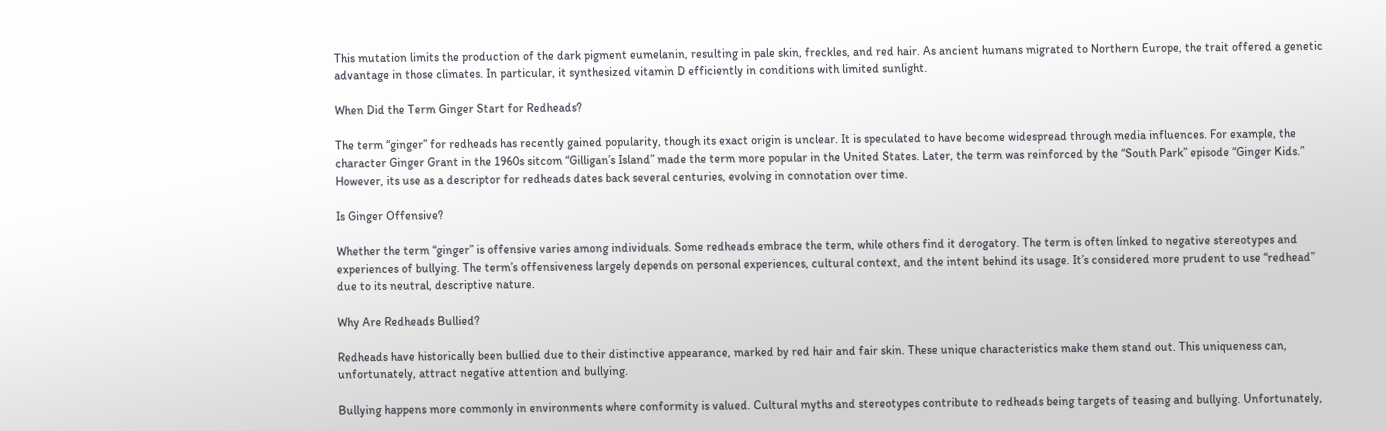This mutation limits the production of the dark pigment eumelanin, resulting in pale skin, freckles, and red hair. As ancient humans migrated to Northern Europe, the trait offered a genetic advantage in those climates. In particular, it synthesized vitamin D efficiently in conditions with limited sunlight.

When Did the Term Ginger Start for Redheads?

The term “ginger” for redheads has recently gained popularity, though its exact origin is unclear. It is speculated to have become widespread through media influences. For example, the character Ginger Grant in the 1960s sitcom “Gilligan’s Island” made the term more popular in the United States. Later, the term was reinforced by the “South Park” episode “Ginger Kids.” However, its use as a descriptor for redheads dates back several centuries, evolving in connotation over time.

Is Ginger Offensive?

Whether the term “ginger” is offensive varies among individuals. Some redheads embrace the term, while others find it derogatory. The term is often linked to negative stereotypes and experiences of bullying. The term’s offensiveness largely depends on personal experiences, cultural context, and the intent behind its usage. It’s considered more prudent to use “redhead” due to its neutral, descriptive nature.

Why Are Redheads Bullied?

Redheads have historically been bullied due to their distinctive appearance, marked by red hair and fair skin. These unique characteristics make them stand out. This uniqueness can, unfortunately, attract negative attention and bullying.

Bullying happens more commonly in environments where conformity is valued. Cultural myths and stereotypes contribute to redheads being targets of teasing and bullying. Unfortunately,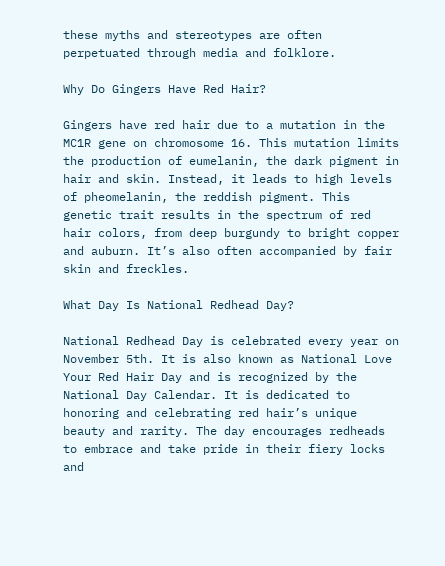these myths and stereotypes are often perpetuated through media and folklore.

Why Do Gingers Have Red Hair?

Gingers have red hair due to a mutation in the MC1R gene on chromosome 16. This mutation limits the production of eumelanin, the dark pigment in hair and skin. Instead, it leads to high levels of pheomelanin, the reddish pigment. This genetic trait results in the spectrum of red hair colors, from deep burgundy to bright copper and auburn. It’s also often accompanied by fair skin and freckles.

What Day Is National Redhead Day?

National Redhead Day is celebrated every year on November 5th. It is also known as National Love Your Red Hair Day and is recognized by the National Day Calendar. It is dedicated to honoring and celebrating red hair’s unique beauty and rarity. The day encourages redheads to embrace and take pride in their fiery locks and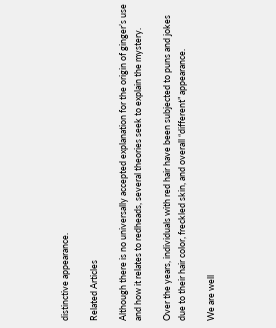distinctive appearance.

Related Articles

Although there is no universally accepted explanation for the origin of ginger’s use and how it relates to redheads, several theories seek to explain the mystery.

Over the years, individuals with red hair have been subjected to puns and jokes due to their hair color, freckled skin, and overall “different” appearance.

We are well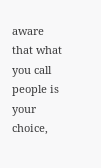aware that what you call people is your choice,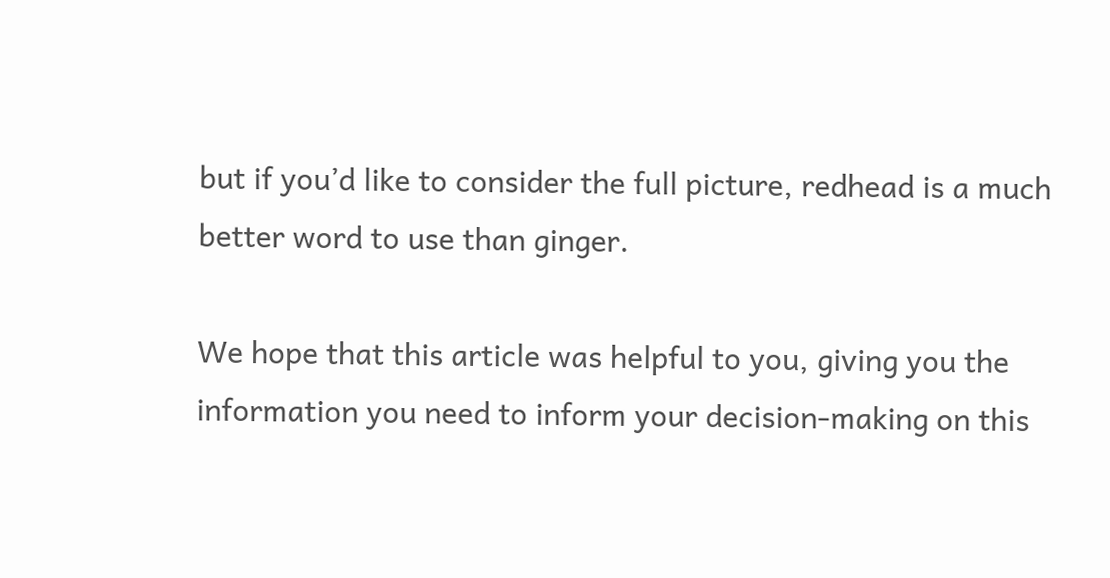but if you’d like to consider the full picture, redhead is a much better word to use than ginger.

We hope that this article was helpful to you, giving you the information you need to inform your decision-making on this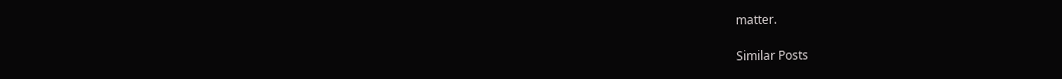matter.

Similar Posts